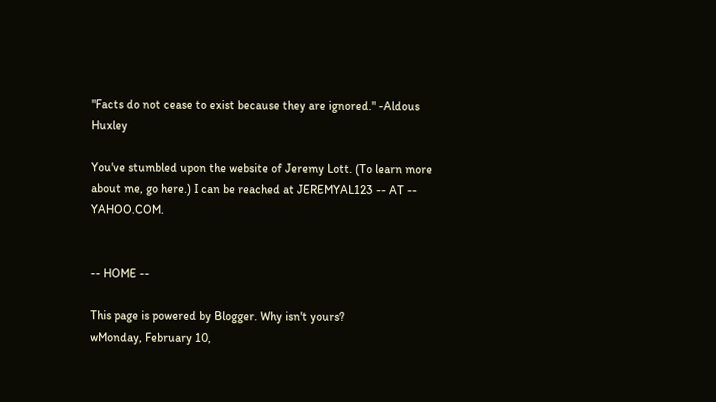"Facts do not cease to exist because they are ignored." -Aldous Huxley

You've stumbled upon the website of Jeremy Lott. (To learn more about me, go here.) I can be reached at JEREMYAL123 -- AT -- YAHOO.COM.


-- HOME --

This page is powered by Blogger. Why isn't yours?
wMonday, February 10,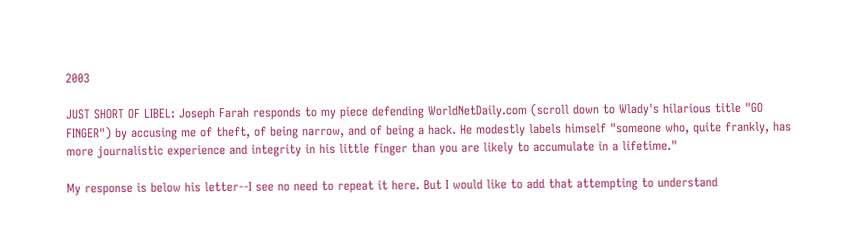2003

JUST SHORT OF LIBEL: Joseph Farah responds to my piece defending WorldNetDaily.com (scroll down to Wlady's hilarious title "GO FINGER") by accusing me of theft, of being narrow, and of being a hack. He modestly labels himself "someone who, quite frankly, has more journalistic experience and integrity in his little finger than you are likely to accumulate in a lifetime."

My response is below his letter--I see no need to repeat it here. But I would like to add that attempting to understand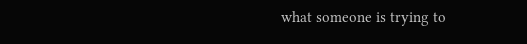what someone is trying to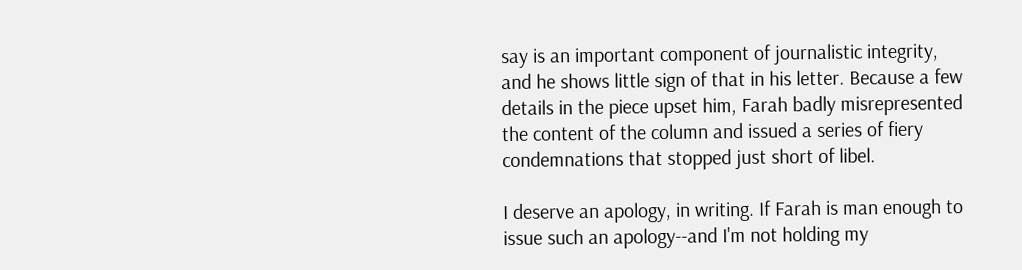say is an important component of journalistic integrity, and he shows little sign of that in his letter. Because a few details in the piece upset him, Farah badly misrepresented the content of the column and issued a series of fiery condemnations that stopped just short of libel.

I deserve an apology, in writing. If Farah is man enough to issue such an apology--and I'm not holding my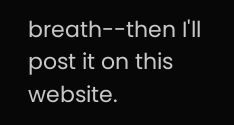breath--then I'll post it on this website.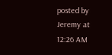posted by Jeremy at 12:26 AM